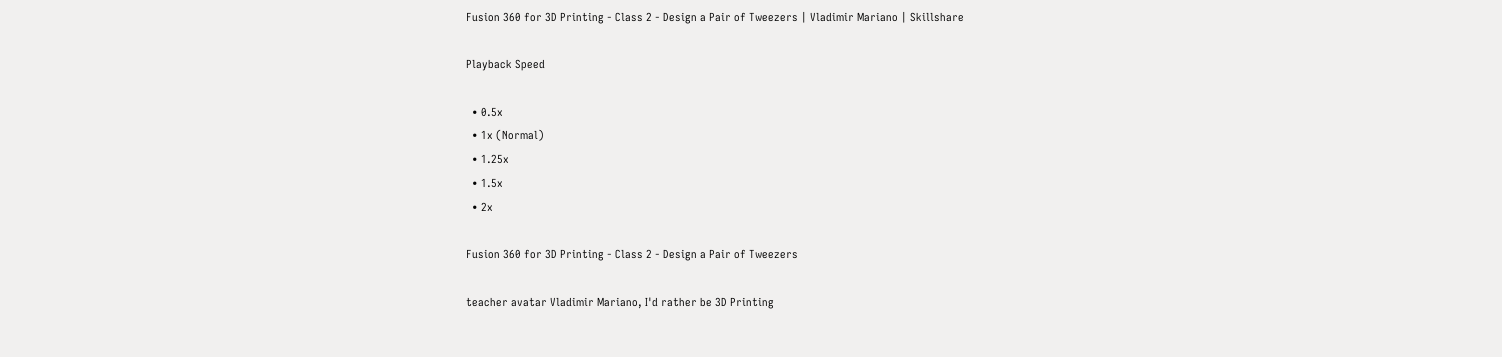Fusion 360 for 3D Printing - Class 2 - Design a Pair of Tweezers | Vladimir Mariano | Skillshare

Playback Speed

  • 0.5x
  • 1x (Normal)
  • 1.25x
  • 1.5x
  • 2x

Fusion 360 for 3D Printing - Class 2 - Design a Pair of Tweezers

teacher avatar Vladimir Mariano, I'd rather be 3D Printing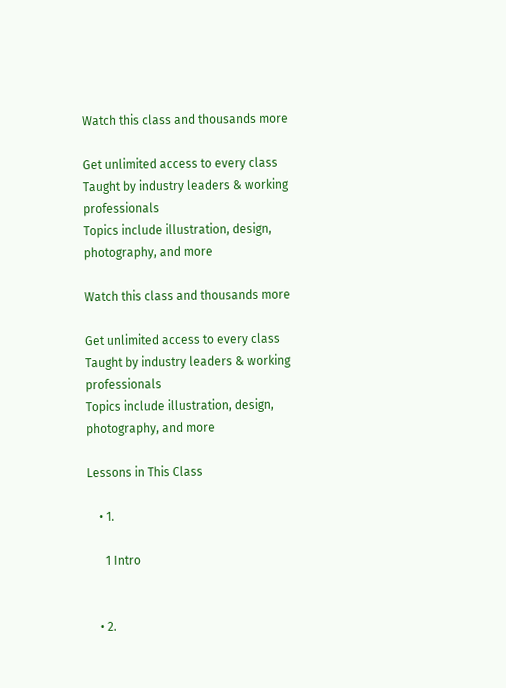Watch this class and thousands more

Get unlimited access to every class
Taught by industry leaders & working professionals
Topics include illustration, design, photography, and more

Watch this class and thousands more

Get unlimited access to every class
Taught by industry leaders & working professionals
Topics include illustration, design, photography, and more

Lessons in This Class

    • 1.

      1 Intro


    • 2.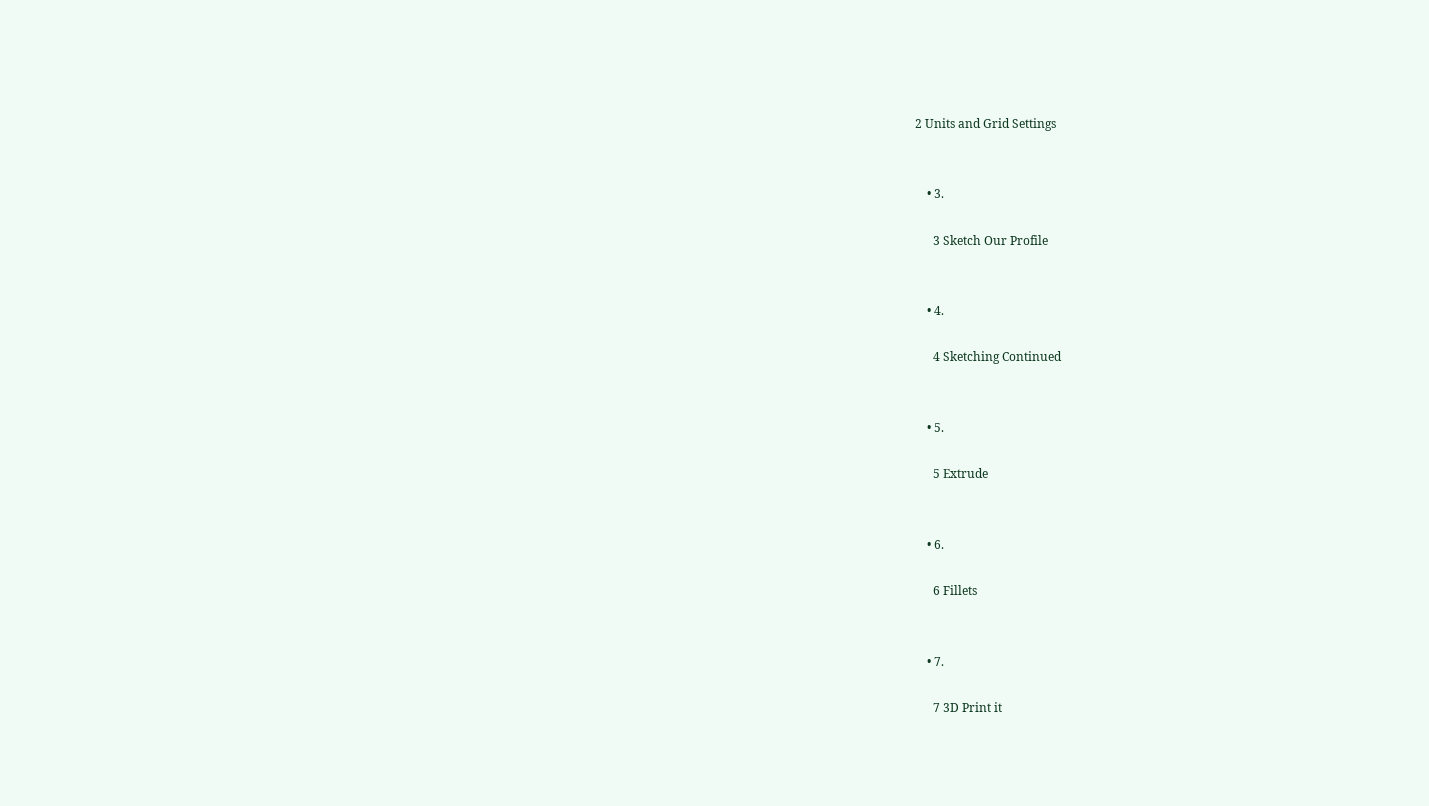2 Units and Grid Settings


    • 3.

      3 Sketch Our Profile


    • 4.

      4 Sketching Continued


    • 5.

      5 Extrude


    • 6.

      6 Fillets


    • 7.

      7 3D Print it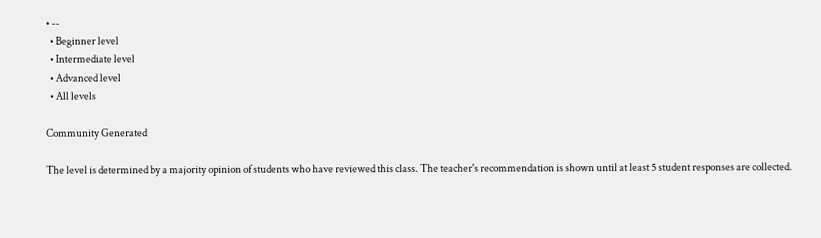• --
  • Beginner level
  • Intermediate level
  • Advanced level
  • All levels

Community Generated

The level is determined by a majority opinion of students who have reviewed this class. The teacher's recommendation is shown until at least 5 student responses are collected.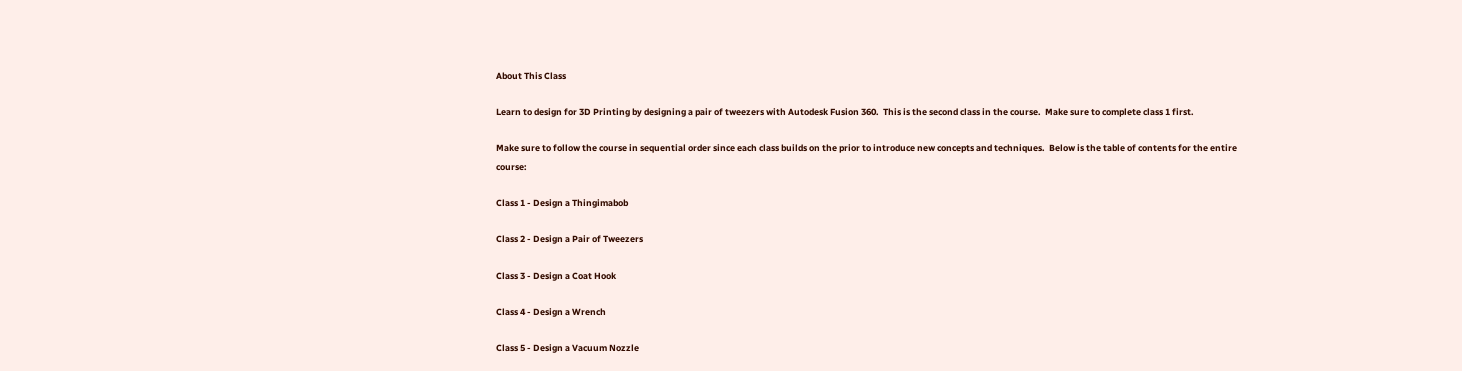About This Class

Learn to design for 3D Printing by designing a pair of tweezers with Autodesk Fusion 360.  This is the second class in the course.  Make sure to complete class 1 first.

Make sure to follow the course in sequential order since each class builds on the prior to introduce new concepts and techniques.  Below is the table of contents for the entire course:

Class 1 - Design a Thingimabob

Class 2 - Design a Pair of Tweezers

Class 3 - Design a Coat Hook

Class 4 - Design a Wrench

Class 5 - Design a Vacuum Nozzle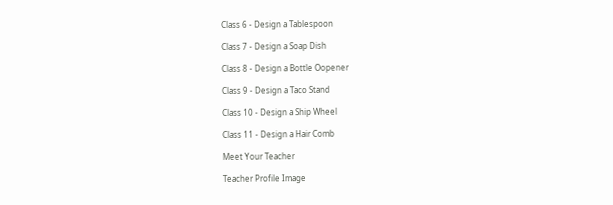Class 6 - Design a Tablespoon

Class 7 - Design a Soap Dish

Class 8 - Design a Bottle Oopener

Class 9 - Design a Taco Stand

Class 10 - Design a Ship Wheel

Class 11 - Design a Hair Comb

Meet Your Teacher

Teacher Profile Image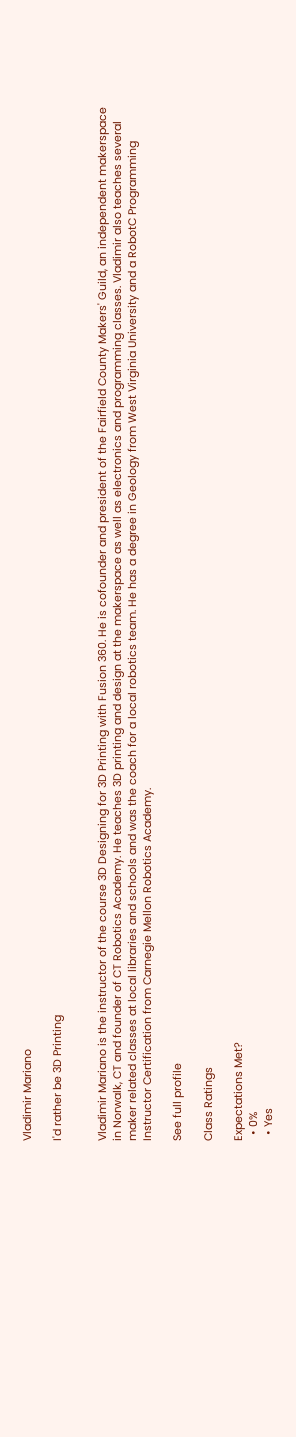Vladimir Mariano

I'd rather be 3D Printing


Vladimir Mariano is the instructor of the course 3D Designing for 3D Printing with Fusion 360. He is cofounder and president of the Fairfield County Makers' Guild, an independent makerspace in Norwalk, CT and founder of CT Robotics Academy. He teaches 3D printing and design at the makerspace as well as electronics and programming classes. Vladimir also teaches several maker related classes at local libraries and schools and was the coach for a local robotics team. He has a degree in Geology from West Virginia University and a RobotC Programming Instructor Certification from Carnegie Mellon Robotics Academy.

See full profile

Class Ratings

Expectations Met?
  • 0%
  • Yes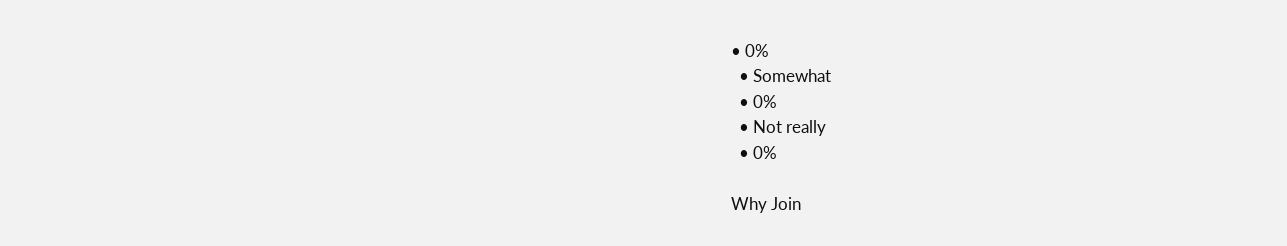• 0%
  • Somewhat
  • 0%
  • Not really
  • 0%

Why Join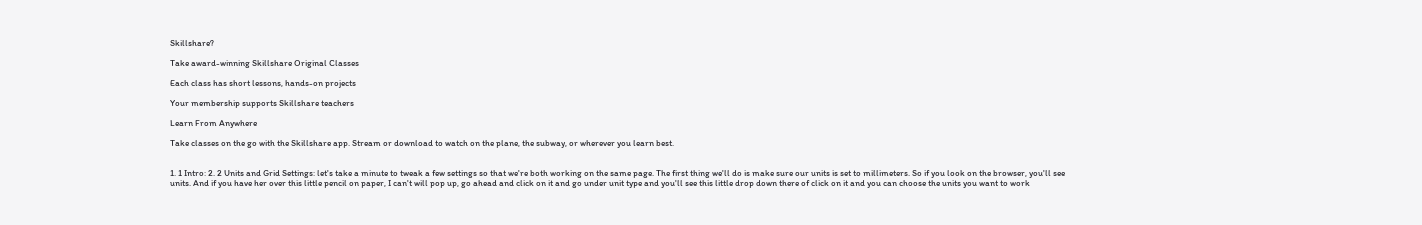Skillshare?

Take award-winning Skillshare Original Classes

Each class has short lessons, hands-on projects

Your membership supports Skillshare teachers

Learn From Anywhere

Take classes on the go with the Skillshare app. Stream or download to watch on the plane, the subway, or wherever you learn best.


1. 1 Intro: 2. 2 Units and Grid Settings: let's take a minute to tweak a few settings so that we're both working on the same page. The first thing we'll do is make sure our units is set to millimeters. So if you look on the browser, you'll see units. And if you have her over this little pencil on paper, I can't will pop up, go ahead and click on it and go under unit type and you'll see this little drop down there of click on it and you can choose the units you want to work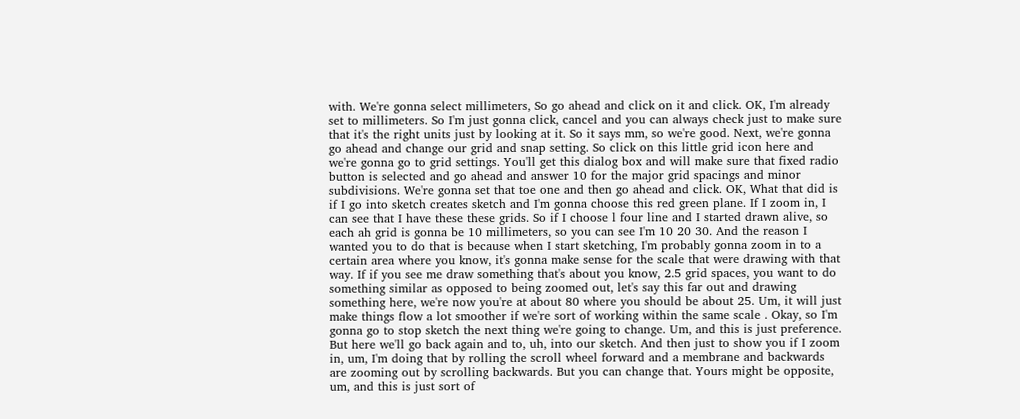with. We're gonna select millimeters, So go ahead and click on it and click. OK, I'm already set to millimeters. So I'm just gonna click, cancel and you can always check just to make sure that it's the right units just by looking at it. So it says mm, so we're good. Next, we're gonna go ahead and change our grid and snap setting. So click on this little grid icon here and we're gonna go to grid settings. You'll get this dialog box and will make sure that fixed radio button is selected and go ahead and answer 10 for the major grid spacings and minor subdivisions. We're gonna set that toe one and then go ahead and click. OK, What that did is if I go into sketch creates sketch and I'm gonna choose this red green plane. If I zoom in, I can see that I have these these grids. So if I choose l four line and I started drawn alive, so each ah grid is gonna be 10 millimeters, so you can see I'm 10 20 30. And the reason I wanted you to do that is because when I start sketching, I'm probably gonna zoom in to a certain area where you know, it's gonna make sense for the scale that were drawing with that way. If if you see me draw something that's about you know, 2.5 grid spaces, you want to do something similar as opposed to being zoomed out, let's say this far out and drawing something here, we're now you're at about 80 where you should be about 25. Um, it will just make things flow a lot smoother if we're sort of working within the same scale . Okay, so I'm gonna go to stop sketch the next thing we're going to change. Um, and this is just preference. But here we'll go back again and to, uh, into our sketch. And then just to show you if I zoom in, um, I'm doing that by rolling the scroll wheel forward and a membrane and backwards are zooming out by scrolling backwards. But you can change that. Yours might be opposite, um, and this is just sort of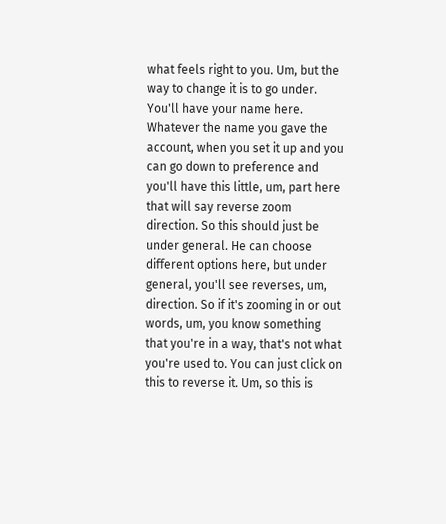what feels right to you. Um, but the way to change it is to go under. You'll have your name here. Whatever the name you gave the account, when you set it up and you can go down to preference and you'll have this little, um, part here that will say reverse zoom direction. So this should just be under general. He can choose different options here, but under general, you'll see reverses, um, direction. So if it's zooming in or out words, um, you know something that you're in a way, that's not what you're used to. You can just click on this to reverse it. Um, so this is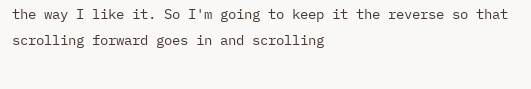the way I like it. So I'm going to keep it the reverse so that scrolling forward goes in and scrolling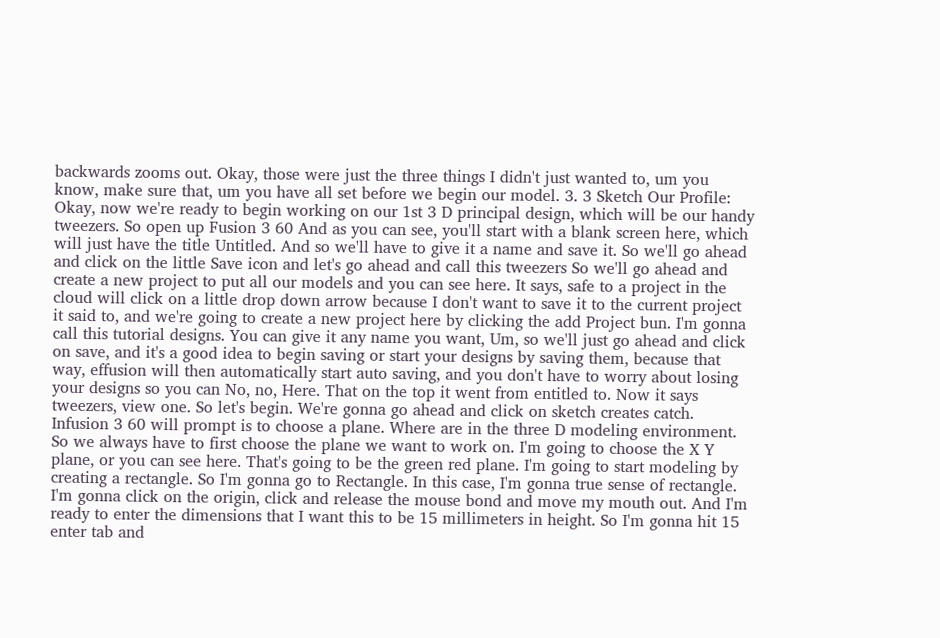backwards zooms out. Okay, those were just the three things I didn't just wanted to, um you know, make sure that, um you have all set before we begin our model. 3. 3 Sketch Our Profile: Okay, now we're ready to begin working on our 1st 3 D principal design, which will be our handy tweezers. So open up Fusion 3 60 And as you can see, you'll start with a blank screen here, which will just have the title Untitled. And so we'll have to give it a name and save it. So we'll go ahead and click on the little Save icon and let's go ahead and call this tweezers So we'll go ahead and create a new project to put all our models and you can see here. It says, safe to a project in the cloud will click on a little drop down arrow because I don't want to save it to the current project it said to, and we're going to create a new project here by clicking the add Project bun. I'm gonna call this tutorial designs. You can give it any name you want, Um, so we'll just go ahead and click on save, and it's a good idea to begin saving or start your designs by saving them, because that way, effusion will then automatically start auto saving, and you don't have to worry about losing your designs so you can No, no, Here. That on the top it went from entitled to. Now it says tweezers, view one. So let's begin. We're gonna go ahead and click on sketch creates catch. Infusion 3 60 will prompt is to choose a plane. Where are in the three D modeling environment. So we always have to first choose the plane we want to work on. I'm going to choose the X Y plane, or you can see here. That's going to be the green red plane. I'm going to start modeling by creating a rectangle. So I'm gonna go to Rectangle. In this case, I'm gonna true sense of rectangle. I'm gonna click on the origin, click and release the mouse bond and move my mouth out. And I'm ready to enter the dimensions that I want this to be 15 millimeters in height. So I'm gonna hit 15 enter tab and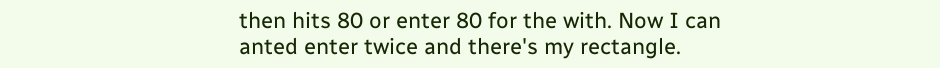then hits 80 or enter 80 for the with. Now I can anted enter twice and there's my rectangle.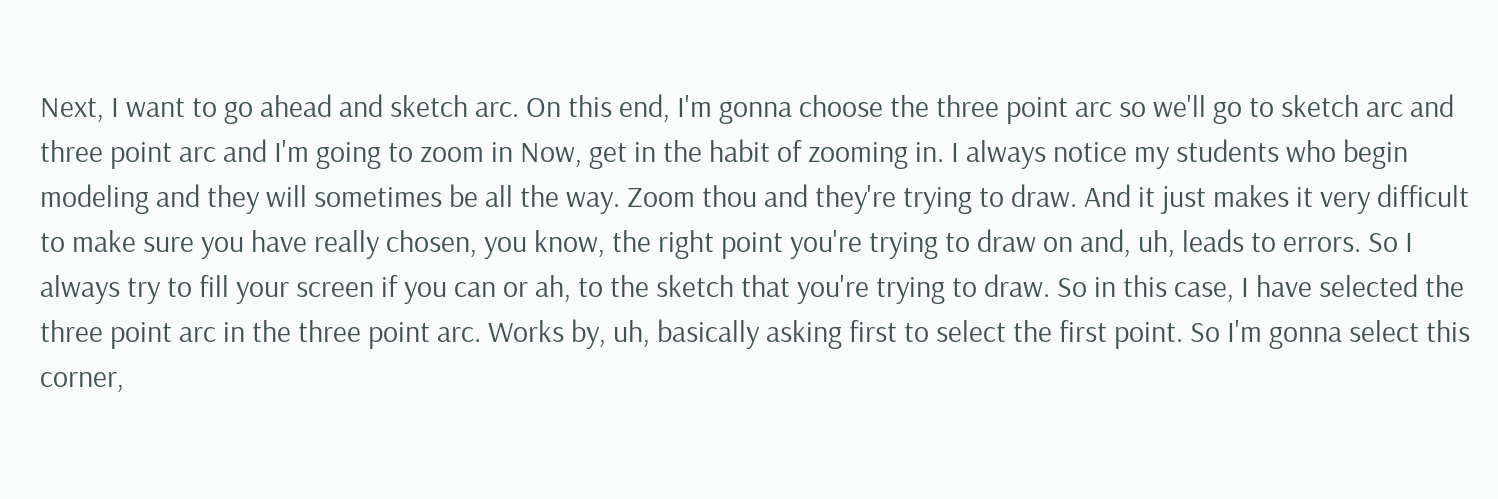Next, I want to go ahead and sketch arc. On this end, I'm gonna choose the three point arc so we'll go to sketch arc and three point arc and I'm going to zoom in Now, get in the habit of zooming in. I always notice my students who begin modeling and they will sometimes be all the way. Zoom thou and they're trying to draw. And it just makes it very difficult to make sure you have really chosen, you know, the right point you're trying to draw on and, uh, leads to errors. So I always try to fill your screen if you can or ah, to the sketch that you're trying to draw. So in this case, I have selected the three point arc in the three point arc. Works by, uh, basically asking first to select the first point. So I'm gonna select this corner,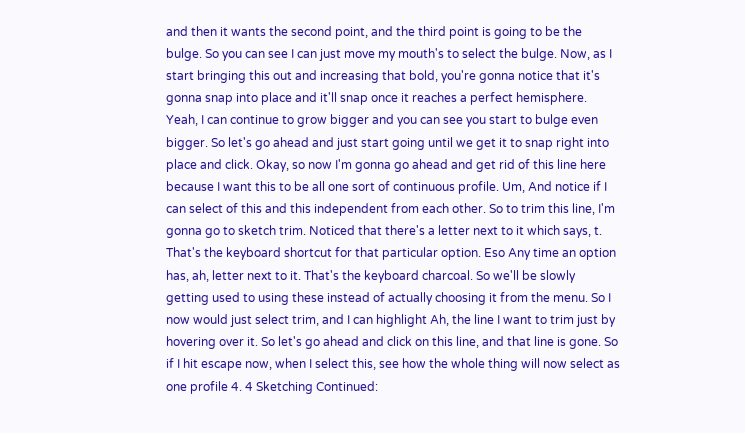and then it wants the second point, and the third point is going to be the bulge. So you can see I can just move my mouth's to select the bulge. Now, as I start bringing this out and increasing that bold, you're gonna notice that it's gonna snap into place and it'll snap once it reaches a perfect hemisphere. Yeah, I can continue to grow bigger and you can see you start to bulge even bigger. So let's go ahead and just start going until we get it to snap right into place and click. Okay, so now I'm gonna go ahead and get rid of this line here because I want this to be all one sort of continuous profile. Um, And notice if I can select of this and this independent from each other. So to trim this line, I'm gonna go to sketch trim. Noticed that there's a letter next to it which says, t. That's the keyboard shortcut for that particular option. Eso Any time an option has, ah, letter next to it. That's the keyboard charcoal. So we'll be slowly getting used to using these instead of actually choosing it from the menu. So I now would just select trim, and I can highlight Ah, the line I want to trim just by hovering over it. So let's go ahead and click on this line, and that line is gone. So if I hit escape now, when I select this, see how the whole thing will now select as one profile 4. 4 Sketching Continued: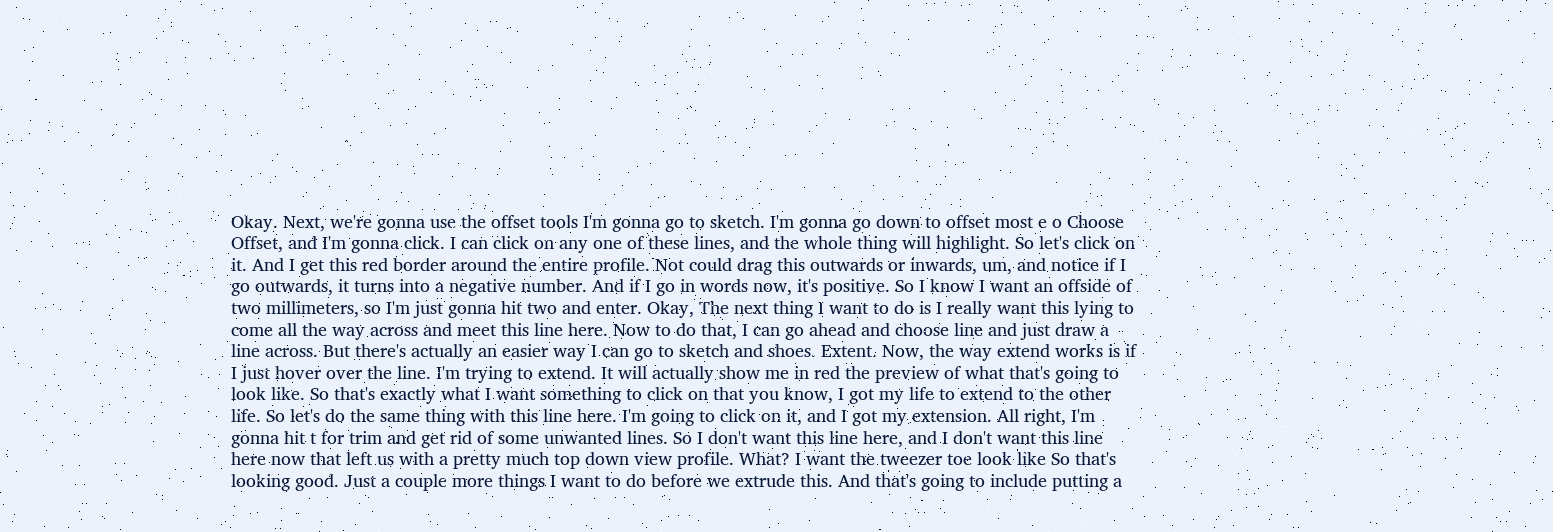Okay. Next, we're gonna use the offset tools I'm gonna go to sketch. I'm gonna go down to offset most e o Choose Offset, and I'm gonna click. I can click on any one of these lines, and the whole thing will highlight. So let's click on it. And I get this red border around the entire profile. Not could drag this outwards or inwards, um, and notice if I go outwards, it turns into a negative number. And if I go in words now, it's positive. So I know I want an offside of two millimeters, so I'm just gonna hit two and enter. Okay, The next thing I want to do is I really want this lying to come all the way across and meet this line here. Now to do that, I can go ahead and choose line and just draw a line across. But there's actually an easier way I can go to sketch and shoes. Extent. Now, the way extend works is if I just hover over the line. I'm trying to extend. It will actually show me in red the preview of what that's going to look like. So that's exactly what I want something to click on that you know, I got my life to extend to the other life. So let's do the same thing with this line here. I'm going to click on it, and I got my extension. All right, I'm gonna hit t for trim and get rid of some unwanted lines. So I don't want this line here, and I don't want this line here now that left us with a pretty much top down view profile. What? I want the tweezer toe look like So that's looking good. Just a couple more things I want to do before we extrude this. And that's going to include putting a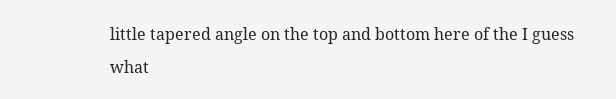little tapered angle on the top and bottom here of the I guess what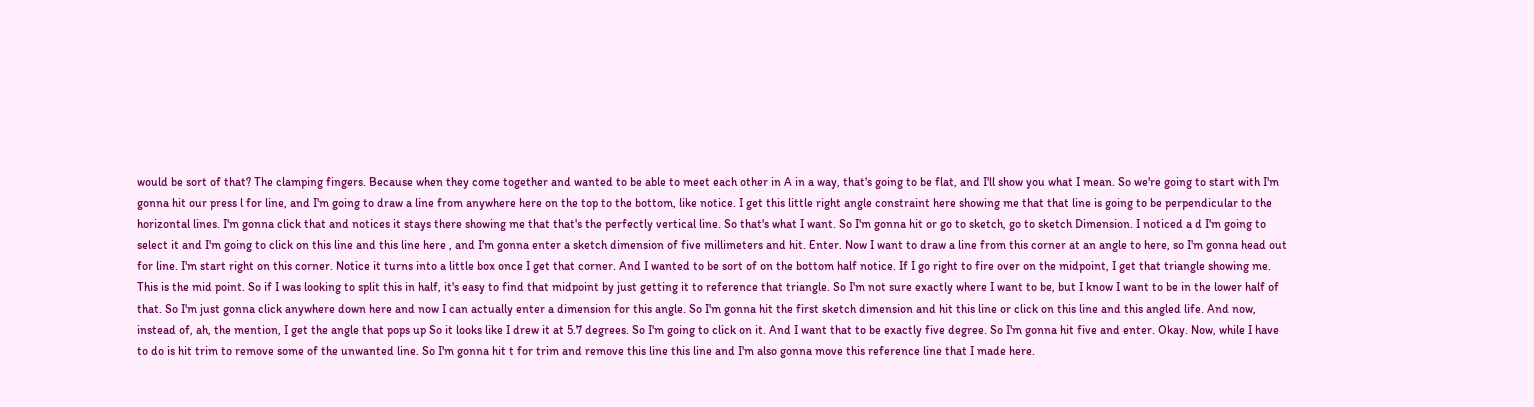would be sort of that? The clamping fingers. Because when they come together and wanted to be able to meet each other in A in a way, that's going to be flat, and I'll show you what I mean. So we're going to start with I'm gonna hit our press l for line, and I'm going to draw a line from anywhere here on the top to the bottom, like notice. I get this little right angle constraint here showing me that that line is going to be perpendicular to the horizontal lines. I'm gonna click that and notices it stays there showing me that that's the perfectly vertical line. So that's what I want. So I'm gonna hit or go to sketch, go to sketch Dimension. I noticed a d I'm going to select it and I'm going to click on this line and this line here , and I'm gonna enter a sketch dimension of five millimeters and hit. Enter. Now I want to draw a line from this corner at an angle to here, so I'm gonna head out for line. I'm start right on this corner. Notice it turns into a little box once I get that corner. And I wanted to be sort of on the bottom half notice. If I go right to fire over on the midpoint, I get that triangle showing me. This is the mid point. So if I was looking to split this in half, it's easy to find that midpoint by just getting it to reference that triangle. So I'm not sure exactly where I want to be, but I know I want to be in the lower half of that. So I'm just gonna click anywhere down here and now I can actually enter a dimension for this angle. So I'm gonna hit the first sketch dimension and hit this line or click on this line and this angled life. And now, instead of, ah, the mention, I get the angle that pops up So it looks like I drew it at 5.7 degrees. So I'm going to click on it. And I want that to be exactly five degree. So I'm gonna hit five and enter. Okay. Now, while I have to do is hit trim to remove some of the unwanted line. So I'm gonna hit t for trim and remove this line this line and I'm also gonna move this reference line that I made here.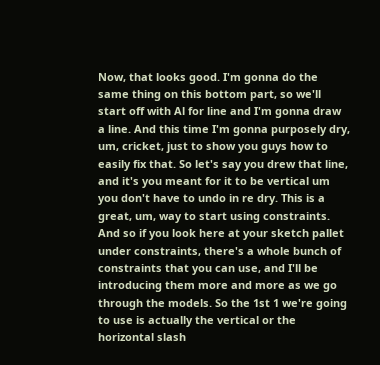Now, that looks good. I'm gonna do the same thing on this bottom part, so we'll start off with Al for line and I'm gonna draw a line. And this time I'm gonna purposely dry, um, cricket, just to show you guys how to easily fix that. So let's say you drew that line, and it's you meant for it to be vertical um you don't have to undo in re dry. This is a great, um, way to start using constraints. And so if you look here at your sketch pallet under constraints, there's a whole bunch of constraints that you can use, and I'll be introducing them more and more as we go through the models. So the 1st 1 we're going to use is actually the vertical or the horizontal slash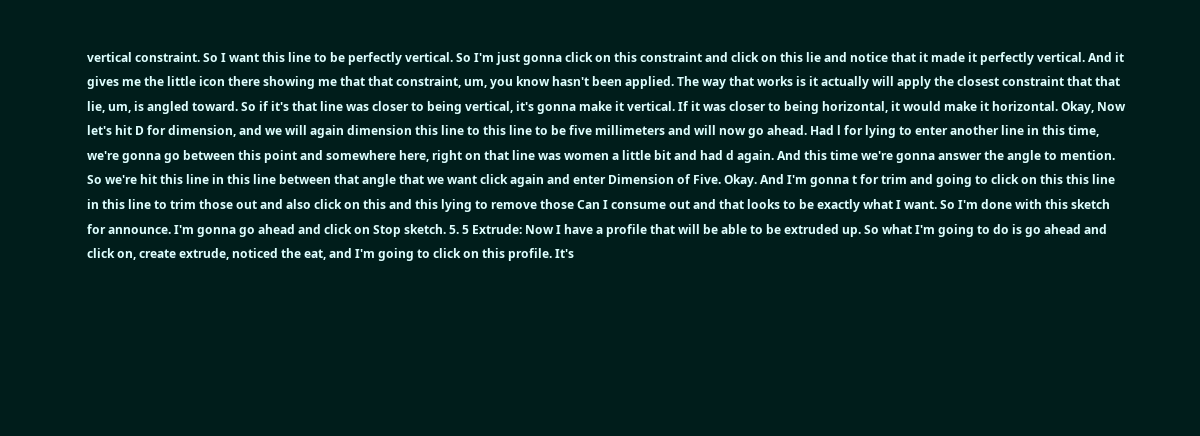vertical constraint. So I want this line to be perfectly vertical. So I'm just gonna click on this constraint and click on this lie and notice that it made it perfectly vertical. And it gives me the little icon there showing me that that constraint, um, you know hasn't been applied. The way that works is it actually will apply the closest constraint that that lie, um, is angled toward. So if it's that line was closer to being vertical, it's gonna make it vertical. If it was closer to being horizontal, it would make it horizontal. Okay, Now let's hit D for dimension, and we will again dimension this line to this line to be five millimeters and will now go ahead. Had l for lying to enter another line in this time, we're gonna go between this point and somewhere here, right on that line was women a little bit and had d again. And this time we're gonna answer the angle to mention. So we're hit this line in this line between that angle that we want click again and enter Dimension of Five. Okay. And I'm gonna t for trim and going to click on this this line in this line to trim those out and also click on this and this lying to remove those Can I consume out and that looks to be exactly what I want. So I'm done with this sketch for announce. I'm gonna go ahead and click on Stop sketch. 5. 5 Extrude: Now I have a profile that will be able to be extruded up. So what I'm going to do is go ahead and click on, create extrude, noticed the eat, and I'm going to click on this profile. It's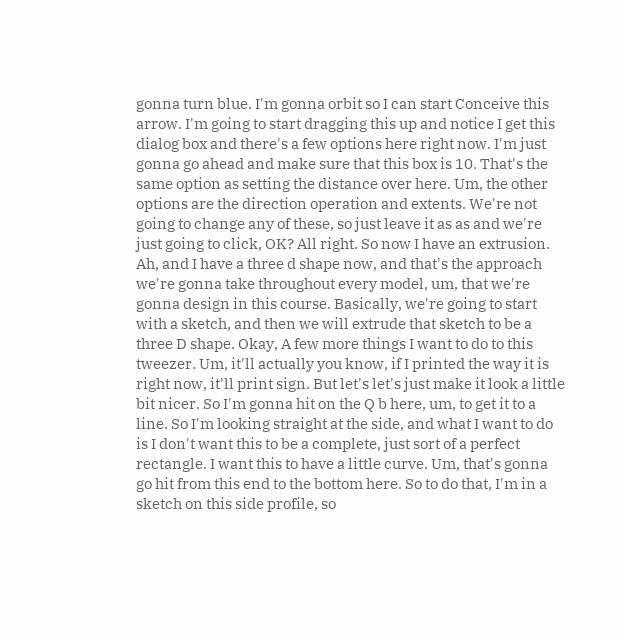gonna turn blue. I'm gonna orbit so I can start Conceive this arrow. I'm going to start dragging this up and notice I get this dialog box and there's a few options here right now. I'm just gonna go ahead and make sure that this box is 10. That's the same option as setting the distance over here. Um, the other options are the direction operation and extents. We're not going to change any of these, so just leave it as as and we're just going to click, OK? All right. So now I have an extrusion. Ah, and I have a three d shape now, and that's the approach we're gonna take throughout every model, um, that we're gonna design in this course. Basically, we're going to start with a sketch, and then we will extrude that sketch to be a three D shape. Okay, A few more things I want to do to this tweezer. Um, it'll actually you know, if I printed the way it is right now, it'll print sign. But let's let's just make it look a little bit nicer. So I'm gonna hit on the Q b here, um, to get it to a line. So I'm looking straight at the side, and what I want to do is I don't want this to be a complete, just sort of a perfect rectangle. I want this to have a little curve. Um, that's gonna go hit from this end to the bottom here. So to do that, I'm in a sketch on this side profile, so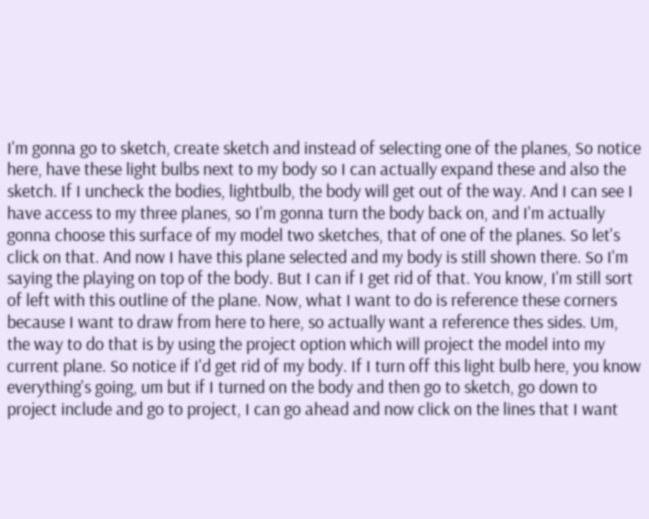I'm gonna go to sketch, create sketch and instead of selecting one of the planes, So notice here, have these light bulbs next to my body so I can actually expand these and also the sketch. If I uncheck the bodies, lightbulb, the body will get out of the way. And I can see I have access to my three planes, so I'm gonna turn the body back on, and I'm actually gonna choose this surface of my model two sketches, that of one of the planes. So let's click on that. And now I have this plane selected and my body is still shown there. So I'm saying the playing on top of the body. But I can if I get rid of that. You know, I'm still sort of left with this outline of the plane. Now, what I want to do is reference these corners because I want to draw from here to here, so actually want a reference thes sides. Um, the way to do that is by using the project option which will project the model into my current plane. So notice if I'd get rid of my body. If I turn off this light bulb here, you know everything's going, um but if I turned on the body and then go to sketch, go down to project include and go to project, I can go ahead and now click on the lines that I want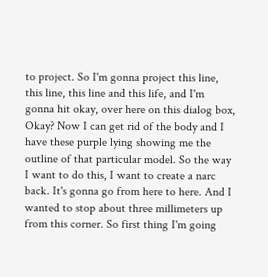to project. So I'm gonna project this line, this line, this line and this life, and I'm gonna hit okay, over here on this dialog box, Okay? Now I can get rid of the body and I have these purple lying showing me the outline of that particular model. So the way I want to do this, I want to create a narc back. It's gonna go from here to here. And I wanted to stop about three millimeters up from this corner. So first thing I'm going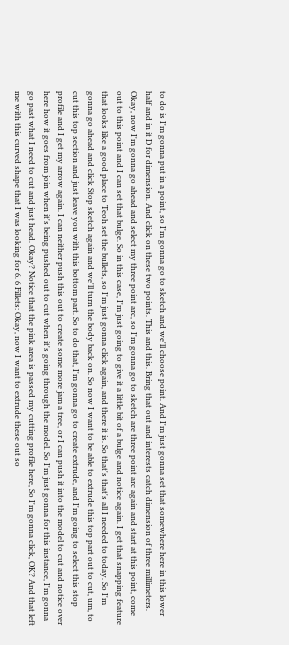to do is I'm gonna put in a point, so I'm gonna go to sketch and we'll choose point. And I'm just gonna set that somewhere here in this lower half and in it D for dimension. And click on these two points. This and this. Bring that out and interests catch dimension of three millimeters. Okay, now I'm gonna go ahead and select my three point arc, so I'm gonna go to sketch are three point arc again and start at this point, come out to this point and I can set that bulge. So in this case, I'm just going to give it a little bit of a bulge and notice again. I get that snapping feature that looks like a good place to Teoh set the bullets, so I'm just gonna click again, and there it is. So that's that's all I needed to today. So I'm gonna go ahead and click Stop sketch again and we'll turn the body back on. So now I want to be able to extrude this top part out to cut, um, to cut this top section and just leave you with this bottom part. So to do that, I'm gonna go to create extrude, and I'm going to select this stop profile and I get my arrow again. I can neither push this out to create some more jam a tree, or I can push it into the model to cut and notice over here how it goes from join when it's being pushed out to cut when it's going through the model. So I'm just gonna for this instance, I'm gonna go past what I need to cut and just head. Okay? Notice that the pink area is passed my cutting profile here, So I'm gonna click, OK? And that left me with this curved shape that I was looking for 6. 6 Fillets: Okay, now I want to extrude these out so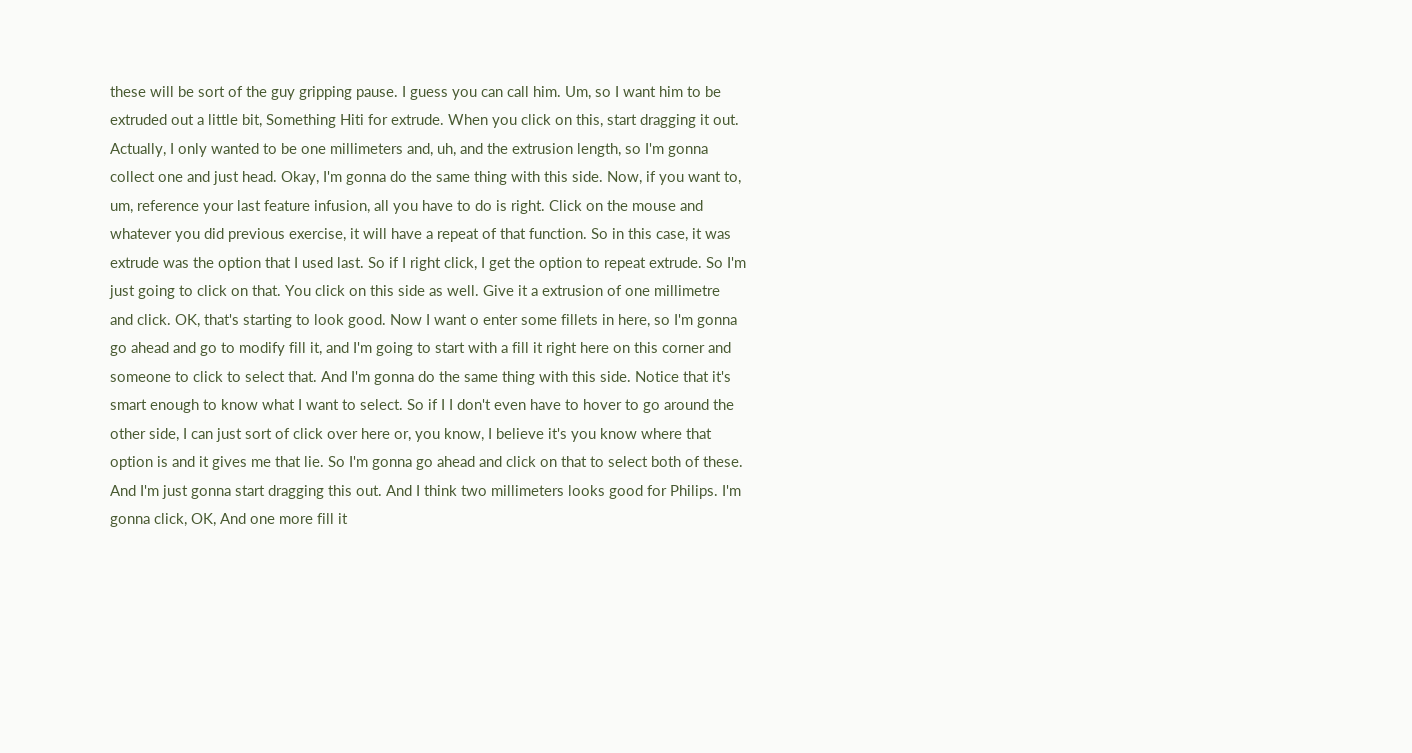these will be sort of the guy gripping pause. I guess you can call him. Um, so I want him to be extruded out a little bit, Something Hiti for extrude. When you click on this, start dragging it out. Actually, I only wanted to be one millimeters and, uh, and the extrusion length, so I'm gonna collect one and just head. Okay, I'm gonna do the same thing with this side. Now, if you want to, um, reference your last feature infusion, all you have to do is right. Click on the mouse and whatever you did previous exercise, it will have a repeat of that function. So in this case, it was extrude was the option that I used last. So if I right click, I get the option to repeat extrude. So I'm just going to click on that. You click on this side as well. Give it a extrusion of one millimetre and click. OK, that's starting to look good. Now I want o enter some fillets in here, so I'm gonna go ahead and go to modify fill it, and I'm going to start with a fill it right here on this corner and someone to click to select that. And I'm gonna do the same thing with this side. Notice that it's smart enough to know what I want to select. So if I I don't even have to hover to go around the other side, I can just sort of click over here or, you know, I believe it's you know where that option is and it gives me that lie. So I'm gonna go ahead and click on that to select both of these. And I'm just gonna start dragging this out. And I think two millimeters looks good for Philips. I'm gonna click, OK, And one more fill it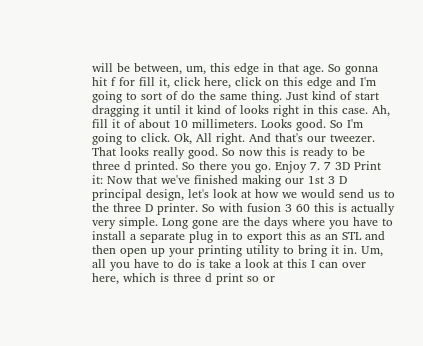will be between, um, this edge in that age. So gonna hit f for fill it, click here, click on this edge and I'm going to sort of do the same thing. Just kind of start dragging it until it kind of looks right in this case. Ah, fill it of about 10 millimeters. Looks good. So I'm going to click. Ok, All right. And that's our tweezer. That looks really good. So now this is ready to be three d printed. So there you go. Enjoy 7. 7 3D Print it: Now that we've finished making our 1st 3 D principal design, let's look at how we would send us to the three D printer. So with fusion 3 60 this is actually very simple. Long gone are the days where you have to install a separate plug in to export this as an STL and then open up your printing utility to bring it in. Um, all you have to do is take a look at this I can over here, which is three d print so or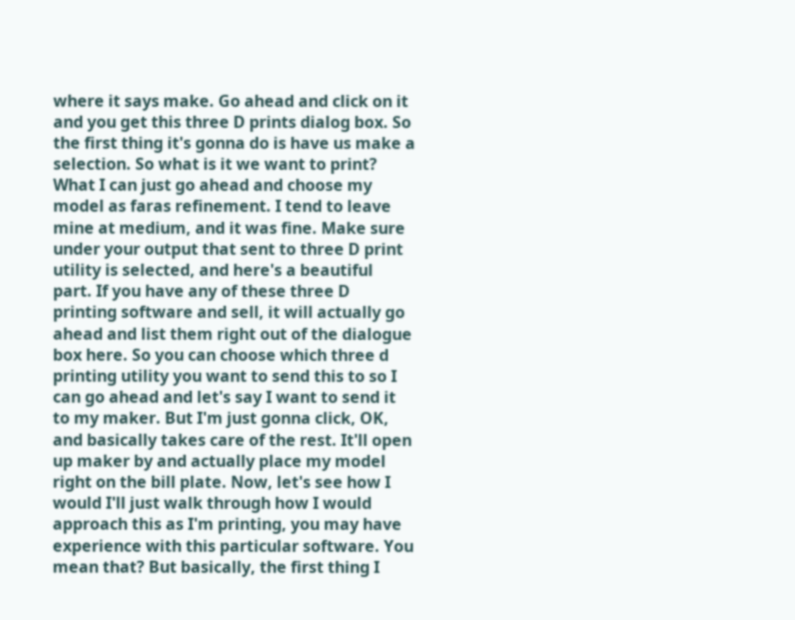where it says make. Go ahead and click on it and you get this three D prints dialog box. So the first thing it's gonna do is have us make a selection. So what is it we want to print? What I can just go ahead and choose my model as faras refinement. I tend to leave mine at medium, and it was fine. Make sure under your output that sent to three D print utility is selected, and here's a beautiful part. If you have any of these three D printing software and sell, it will actually go ahead and list them right out of the dialogue box here. So you can choose which three d printing utility you want to send this to so I can go ahead and let's say I want to send it to my maker. But I'm just gonna click, OK, and basically takes care of the rest. It'll open up maker by and actually place my model right on the bill plate. Now, let's see how I would I'll just walk through how I would approach this as I'm printing, you may have experience with this particular software. You mean that? But basically, the first thing I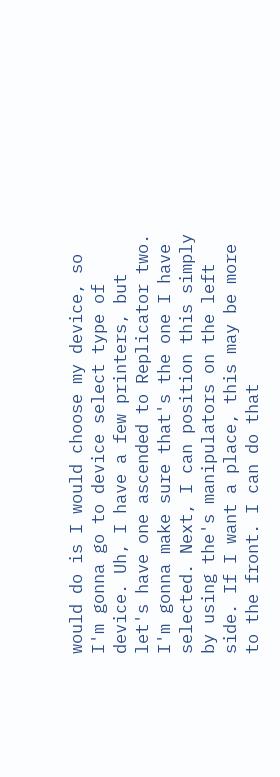would do is I would choose my device, so I'm gonna go to device select type of device. Uh, I have a few printers, but let's have one ascended to Replicator two. I'm gonna make sure that's the one I have selected. Next, I can position this simply by using the's manipulators on the left side. If I want a place, this may be more to the front. I can do that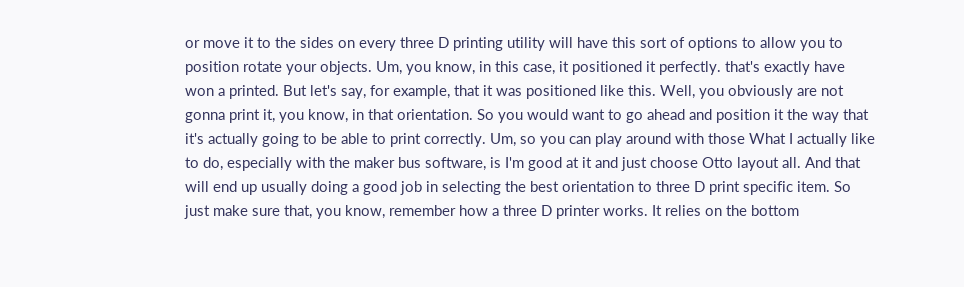or move it to the sides on every three D printing utility will have this sort of options to allow you to position rotate your objects. Um, you know, in this case, it positioned it perfectly. that's exactly have won a printed. But let's say, for example, that it was positioned like this. Well, you obviously are not gonna print it, you know, in that orientation. So you would want to go ahead and position it the way that it's actually going to be able to print correctly. Um, so you can play around with those What I actually like to do, especially with the maker bus software, is I'm good at it and just choose Otto layout all. And that will end up usually doing a good job in selecting the best orientation to three D print specific item. So just make sure that, you know, remember how a three D printer works. It relies on the bottom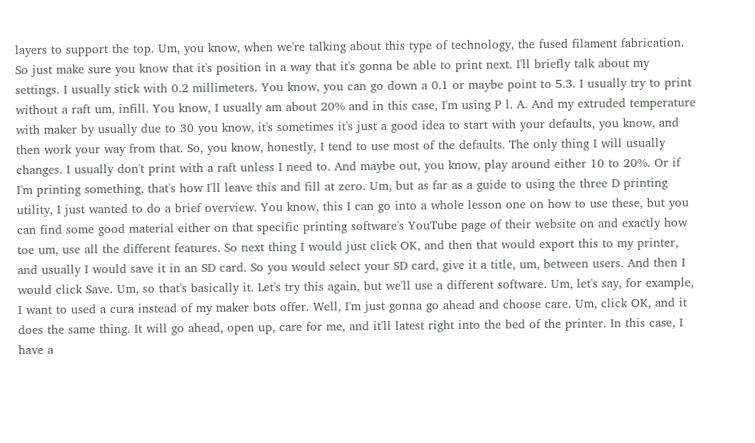layers to support the top. Um, you know, when we're talking about this type of technology, the fused filament fabrication. So just make sure you know that it's position in a way that it's gonna be able to print next. I'll briefly talk about my settings. I usually stick with 0.2 millimeters. You know, you can go down a 0.1 or maybe point to 5.3. I usually try to print without a raft um, infill. You know, I usually am about 20% and in this case, I'm using P l. A. And my extruded temperature with maker by usually due to 30 you know, it's sometimes it's just a good idea to start with your defaults, you know, and then work your way from that. So, you know, honestly, I tend to use most of the defaults. The only thing I will usually changes. I usually don't print with a raft unless I need to. And maybe out, you know, play around either 10 to 20%. Or if I'm printing something, that's how I'll leave this and fill at zero. Um, but as far as a guide to using the three D printing utility, I just wanted to do a brief overview. You know, this I can go into a whole lesson one on how to use these, but you can find some good material either on that specific printing software's YouTube page of their website on and exactly how toe um, use all the different features. So next thing I would just click OK, and then that would export this to my printer, and usually I would save it in an SD card. So you would select your SD card, give it a title, um, between users. And then I would click Save. Um, so that's basically it. Let's try this again, but we'll use a different software. Um, let's say, for example, I want to used a cura instead of my maker bots offer. Well, I'm just gonna go ahead and choose care. Um, click OK, and it does the same thing. It will go ahead, open up, care for me, and it'll latest right into the bed of the printer. In this case, I have a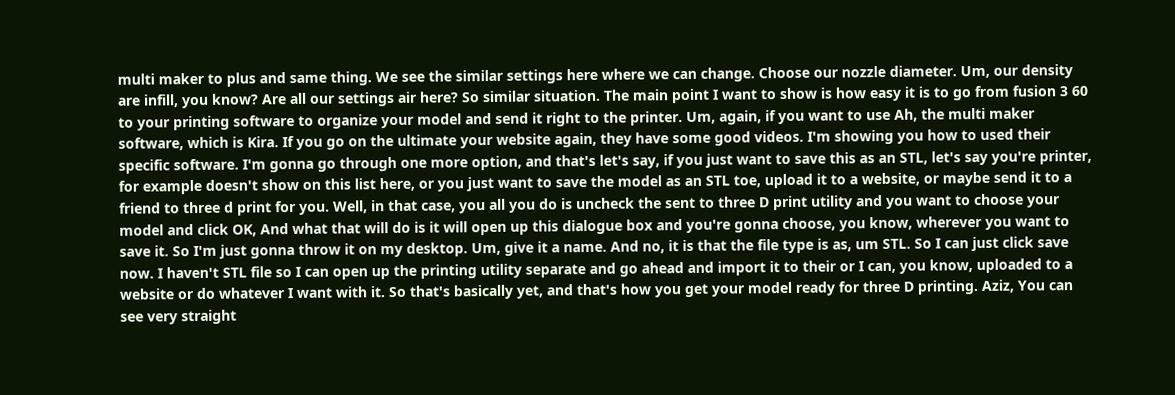multi maker to plus and same thing. We see the similar settings here where we can change. Choose our nozzle diameter. Um, our density are infill, you know? Are all our settings air here? So similar situation. The main point I want to show is how easy it is to go from fusion 3 60 to your printing software to organize your model and send it right to the printer. Um, again, if you want to use Ah, the multi maker software, which is Kira. If you go on the ultimate your website again, they have some good videos. I'm showing you how to used their specific software. I'm gonna go through one more option, and that's let's say, if you just want to save this as an STL, let's say you're printer, for example doesn't show on this list here, or you just want to save the model as an STL toe, upload it to a website, or maybe send it to a friend to three d print for you. Well, in that case, you all you do is uncheck the sent to three D print utility and you want to choose your model and click OK, And what that will do is it will open up this dialogue box and you're gonna choose, you know, wherever you want to save it. So I'm just gonna throw it on my desktop. Um, give it a name. And no, it is that the file type is as, um STL. So I can just click save now. I haven't STL file so I can open up the printing utility separate and go ahead and import it to their or I can, you know, uploaded to a website or do whatever I want with it. So that's basically yet, and that's how you get your model ready for three D printing. Aziz, You can see very straight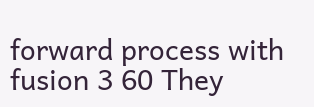forward process with fusion 3 60 They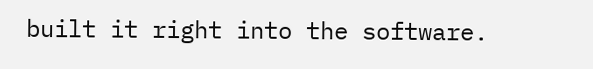built it right into the software.